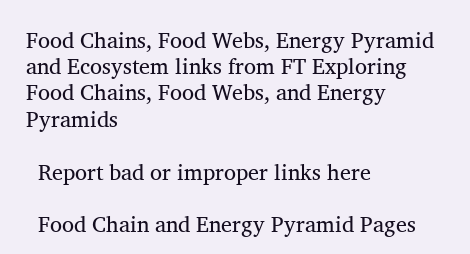Food Chains, Food Webs, Energy Pyramid and Ecosystem links from FT Exploring
Food Chains, Food Webs, and Energy Pyramids

  Report bad or improper links here

  Food Chain and Energy Pyramid Pages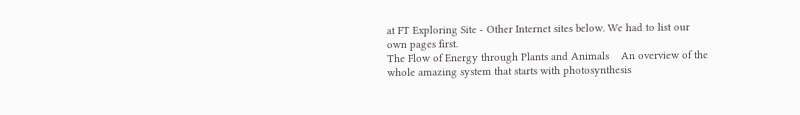at FT Exploring Site - Other Internet sites below. We had to list our own pages first.
The Flow of Energy through Plants and Animals    An overview of the whole amazing system that starts with photosynthesis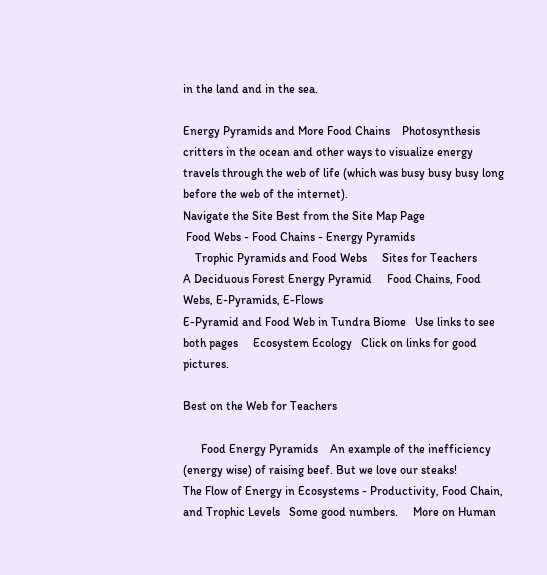in the land and in the sea.

Energy Pyramids and More Food Chains    Photosynthesis critters in the ocean and other ways to visualize energy travels through the web of life (which was busy busy busy long before the web of the internet).
Navigate the Site Best from the Site Map Page
 Food Webs - Food Chains - Energy Pyramids
    Trophic Pyramids and Food Webs     Sites for Teachers
A Deciduous Forest Energy Pyramid     Food Chains, Food Webs, E-Pyramids, E-Flows
E-Pyramid and Food Web in Tundra Biome   Use links to see both pages     Ecosystem Ecology   Click on links for good pictures.

Best on the Web for Teachers

      Food Energy Pyramids    An example of the inefficiency (energy wise) of raising beef. But we love our steaks!
The Flow of Energy in Ecosystems - Productivity, Food Chain, and Trophic Levels   Some good numbers.     More on Human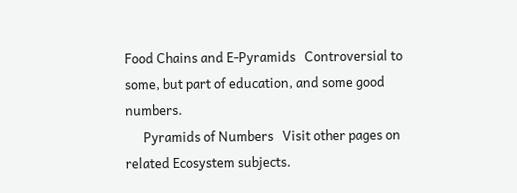Food Chains and E-Pyramids   Controversial to some, but part of education, and some good numbers.
      Pyramids of Numbers   Visit other pages on related Ecosystem subjects.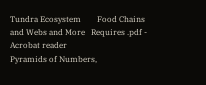Tundra Ecosystem        Food Chains and Webs and More   Requires .pdf - Acrobat reader
Pyramids of Numbers,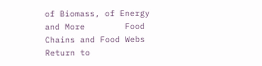of Biomass, of Energy and More        Food Chains and Food Webs        Return to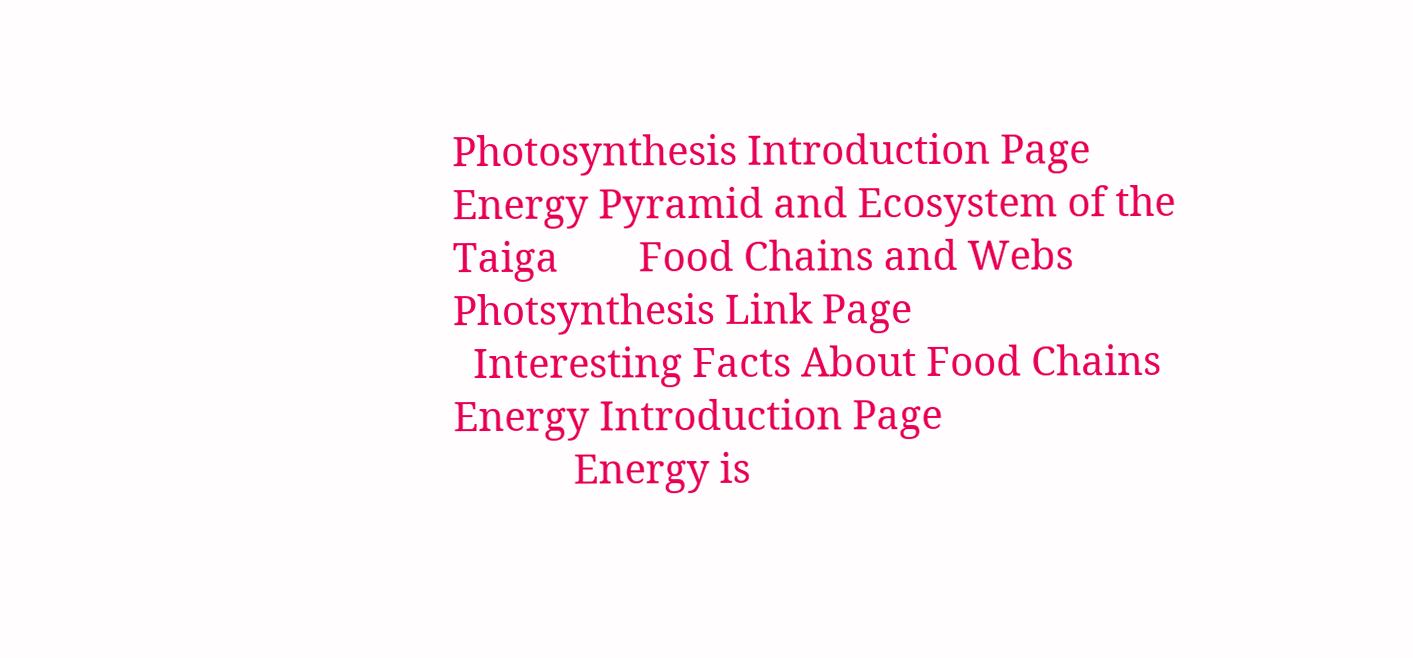Photosynthesis Introduction Page
Energy Pyramid and Ecosystem of the Taiga        Food Chains and Webs        Photsynthesis Link Page
  Interesting Facts About Food Chains   Energy Introduction Page
            Energy is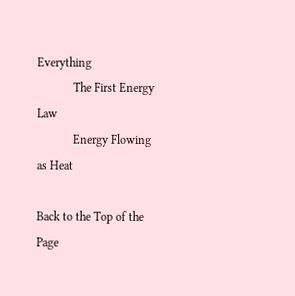Everything
            The First Energy Law
            Energy Flowing as Heat

Back to the Top of the Page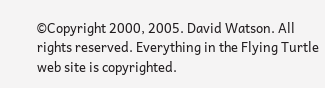©Copyright 2000, 2005. David Watson. All rights reserved. Everything in the Flying Turtle web site is copyrighted.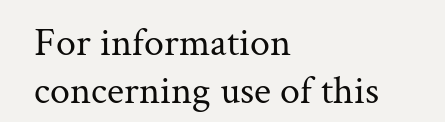For information concerning use of this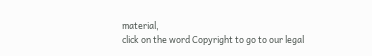material,
click on the word Copyright to go to our legal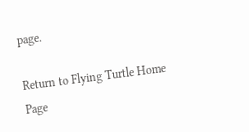page.

Return to Flying Turtle Home Page